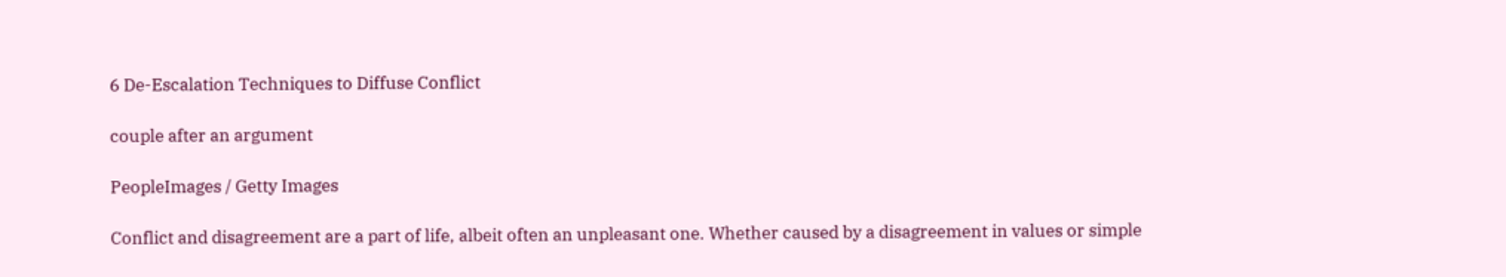6 De-Escalation Techniques to Diffuse Conflict

couple after an argument

PeopleImages / Getty Images

Conflict and disagreement are a part of life, albeit often an unpleasant one. Whether caused by a disagreement in values or simple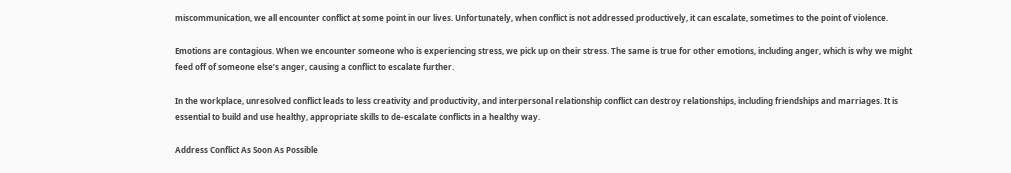miscommunication, we all encounter conflict at some point in our lives. Unfortunately, when conflict is not addressed productively, it can escalate, sometimes to the point of violence.

Emotions are contagious. When we encounter someone who is experiencing stress, we pick up on their stress. The same is true for other emotions, including anger, which is why we might feed off of someone else’s anger, causing a conflict to escalate further.

In the workplace, unresolved conflict leads to less creativity and productivity, and interpersonal relationship conflict can destroy relationships, including friendships and marriages. It is essential to build and use healthy, appropriate skills to de-escalate conflicts in a healthy way.

Address Conflict As Soon As Possible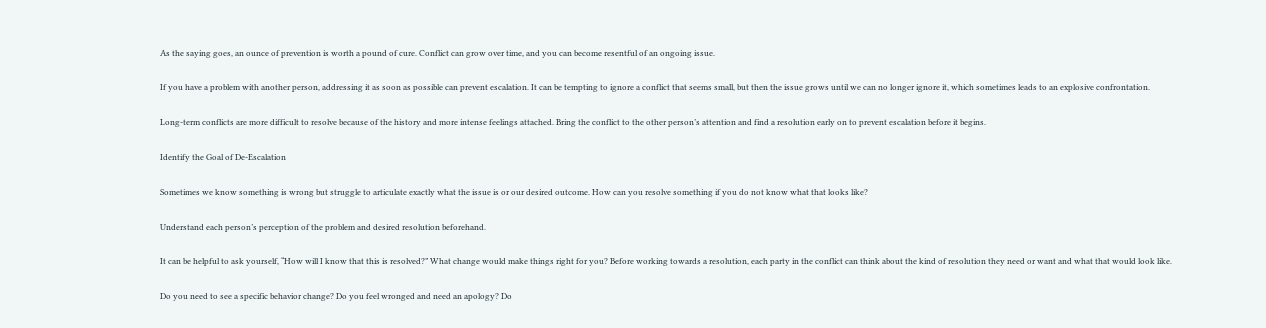As the saying goes, an ounce of prevention is worth a pound of cure. Conflict can grow over time, and you can become resentful of an ongoing issue.

If you have a problem with another person, addressing it as soon as possible can prevent escalation. It can be tempting to ignore a conflict that seems small, but then the issue grows until we can no longer ignore it, which sometimes leads to an explosive confrontation.

Long-term conflicts are more difficult to resolve because of the history and more intense feelings attached. Bring the conflict to the other person’s attention and find a resolution early on to prevent escalation before it begins.

Identify the Goal of De-Escalation

Sometimes we know something is wrong but struggle to articulate exactly what the issue is or our desired outcome. How can you resolve something if you do not know what that looks like?

Understand each person’s perception of the problem and desired resolution beforehand.

It can be helpful to ask yourself, “How will I know that this is resolved?” What change would make things right for you? Before working towards a resolution, each party in the conflict can think about the kind of resolution they need or want and what that would look like.

Do you need to see a specific behavior change? Do you feel wronged and need an apology? Do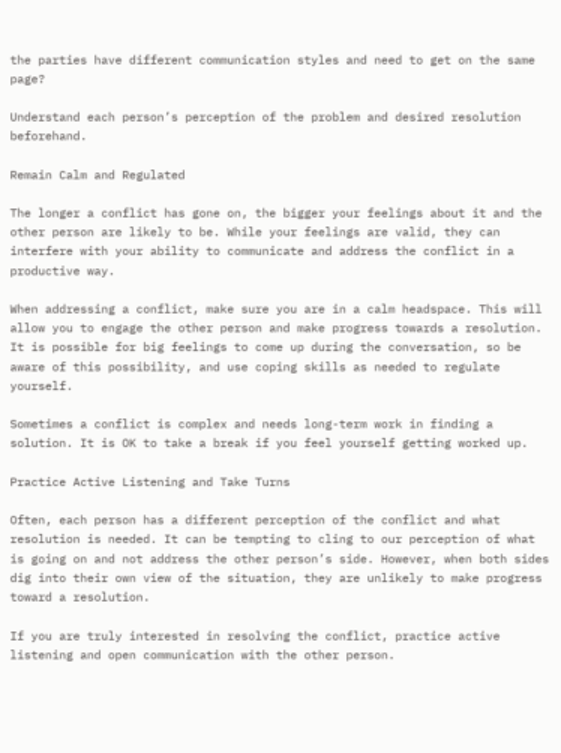the parties have different communication styles and need to get on the same page?

Understand each person’s perception of the problem and desired resolution beforehand.

Remain Calm and Regulated

The longer a conflict has gone on, the bigger your feelings about it and the other person are likely to be. While your feelings are valid, they can interfere with your ability to communicate and address the conflict in a productive way.

When addressing a conflict, make sure you are in a calm headspace. This will allow you to engage the other person and make progress towards a resolution. It is possible for big feelings to come up during the conversation, so be aware of this possibility, and use coping skills as needed to regulate yourself.

Sometimes a conflict is complex and needs long-term work in finding a solution. It is OK to take a break if you feel yourself getting worked up.

Practice Active Listening and Take Turns

Often, each person has a different perception of the conflict and what resolution is needed. It can be tempting to cling to our perception of what is going on and not address the other person’s side. However, when both sides dig into their own view of the situation, they are unlikely to make progress toward a resolution.

If you are truly interested in resolving the conflict, practice active listening and open communication with the other person.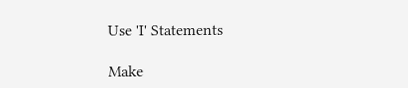Use 'I' Statements

Make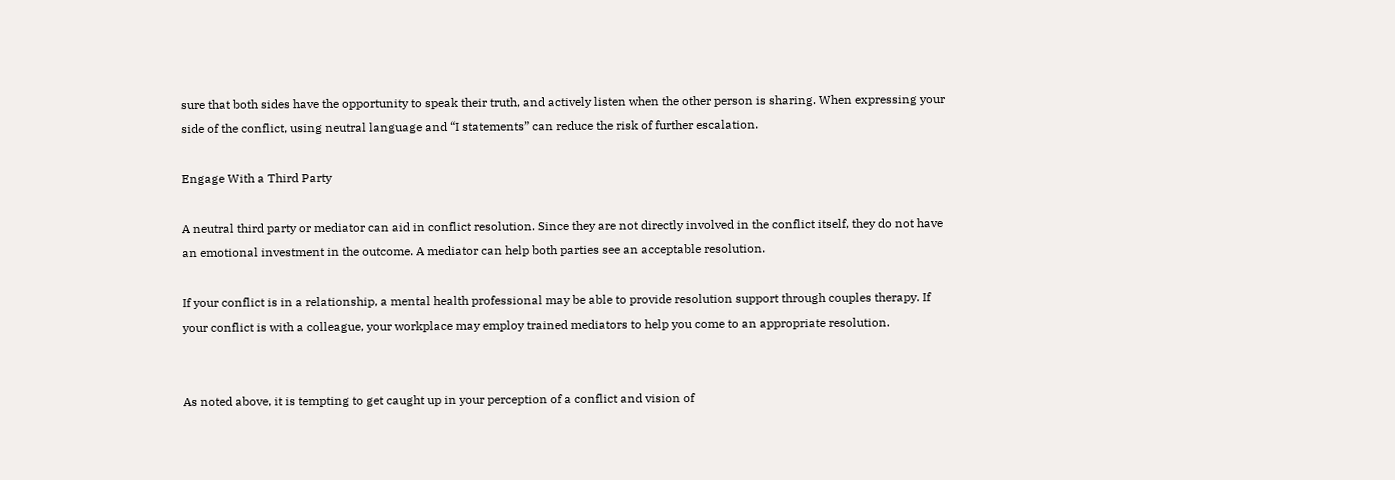sure that both sides have the opportunity to speak their truth, and actively listen when the other person is sharing. When expressing your side of the conflict, using neutral language and “I statements” can reduce the risk of further escalation.

Engage With a Third Party

A neutral third party or mediator can aid in conflict resolution. Since they are not directly involved in the conflict itself, they do not have an emotional investment in the outcome. A mediator can help both parties see an acceptable resolution.

If your conflict is in a relationship, a mental health professional may be able to provide resolution support through couples therapy. If your conflict is with a colleague, your workplace may employ trained mediators to help you come to an appropriate resolution.


As noted above, it is tempting to get caught up in your perception of a conflict and vision of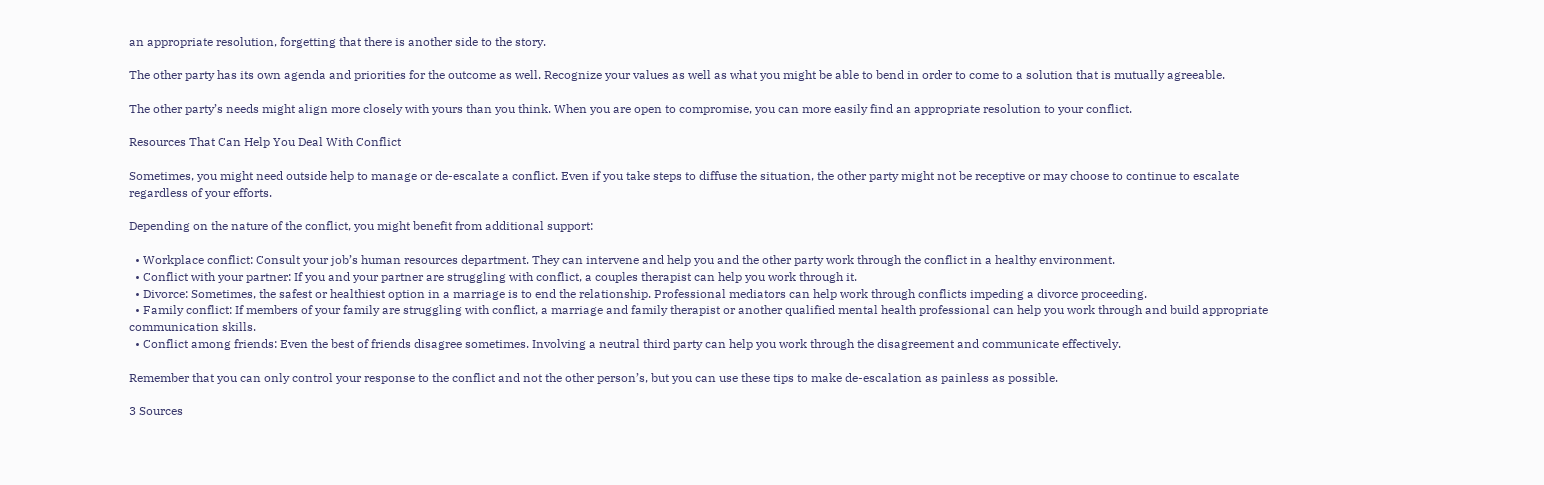an appropriate resolution, forgetting that there is another side to the story.

The other party has its own agenda and priorities for the outcome as well. Recognize your values as well as what you might be able to bend in order to come to a solution that is mutually agreeable.

The other party’s needs might align more closely with yours than you think. When you are open to compromise, you can more easily find an appropriate resolution to your conflict.

Resources That Can Help You Deal With Conflict

Sometimes, you might need outside help to manage or de-escalate a conflict. Even if you take steps to diffuse the situation, the other party might not be receptive or may choose to continue to escalate regardless of your efforts.

Depending on the nature of the conflict, you might benefit from additional support:

  • Workplace conflict: Consult your job’s human resources department. They can intervene and help you and the other party work through the conflict in a healthy environment.
  • Conflict with your partner: If you and your partner are struggling with conflict, a couples therapist can help you work through it.
  • Divorce: Sometimes, the safest or healthiest option in a marriage is to end the relationship. Professional mediators can help work through conflicts impeding a divorce proceeding.
  • Family conflict: If members of your family are struggling with conflict, a marriage and family therapist or another qualified mental health professional can help you work through and build appropriate communication skills.
  • Conflict among friends: Even the best of friends disagree sometimes. Involving a neutral third party can help you work through the disagreement and communicate effectively.

Remember that you can only control your response to the conflict and not the other person’s, but you can use these tips to make de-escalation as painless as possible.

3 Sources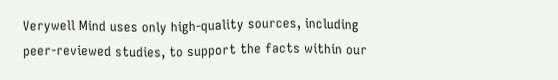Verywell Mind uses only high-quality sources, including peer-reviewed studies, to support the facts within our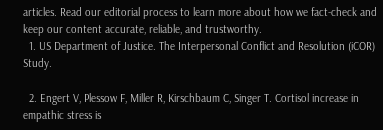articles. Read our editorial process to learn more about how we fact-check and keep our content accurate, reliable, and trustworthy.
  1. US Department of Justice. The Interpersonal Conflict and Resolution (iCOR) Study.

  2. Engert V, Plessow F, Miller R, Kirschbaum C, Singer T. Cortisol increase in empathic stress is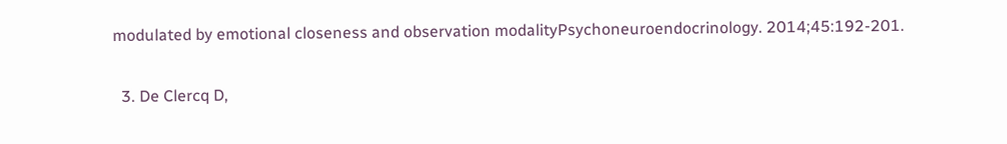modulated by emotional closeness and observation modalityPsychoneuroendocrinology. 2014;45:192-201.

  3. De Clercq D,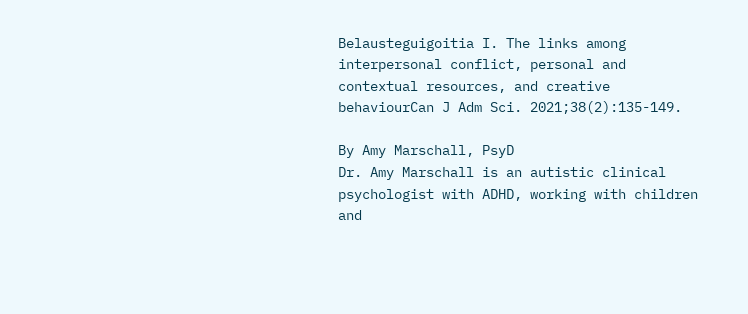Belausteguigoitia I. The links among interpersonal conflict, personal and contextual resources, and creative behaviourCan J Adm Sci. 2021;38(2):135-149.

By Amy Marschall, PsyD
Dr. Amy Marschall is an autistic clinical psychologist with ADHD, working with children and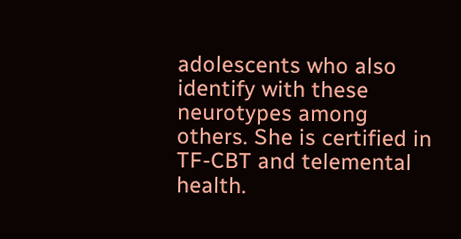adolescents who also identify with these neurotypes among others. She is certified in TF-CBT and telemental health.